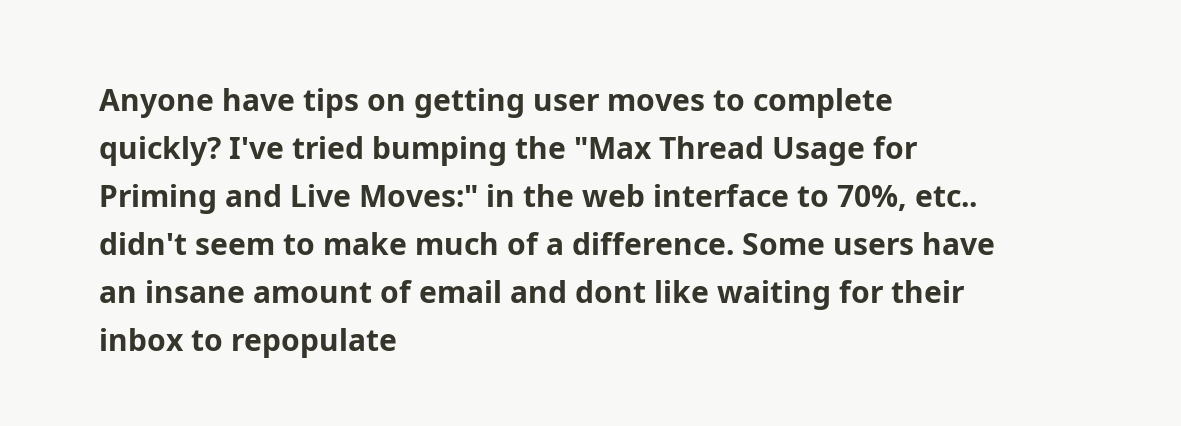Anyone have tips on getting user moves to complete quickly? I've tried bumping the "Max Thread Usage for Priming and Live Moves:" in the web interface to 70%, etc.. didn't seem to make much of a difference. Some users have an insane amount of email and dont like waiting for their inbox to repopulate